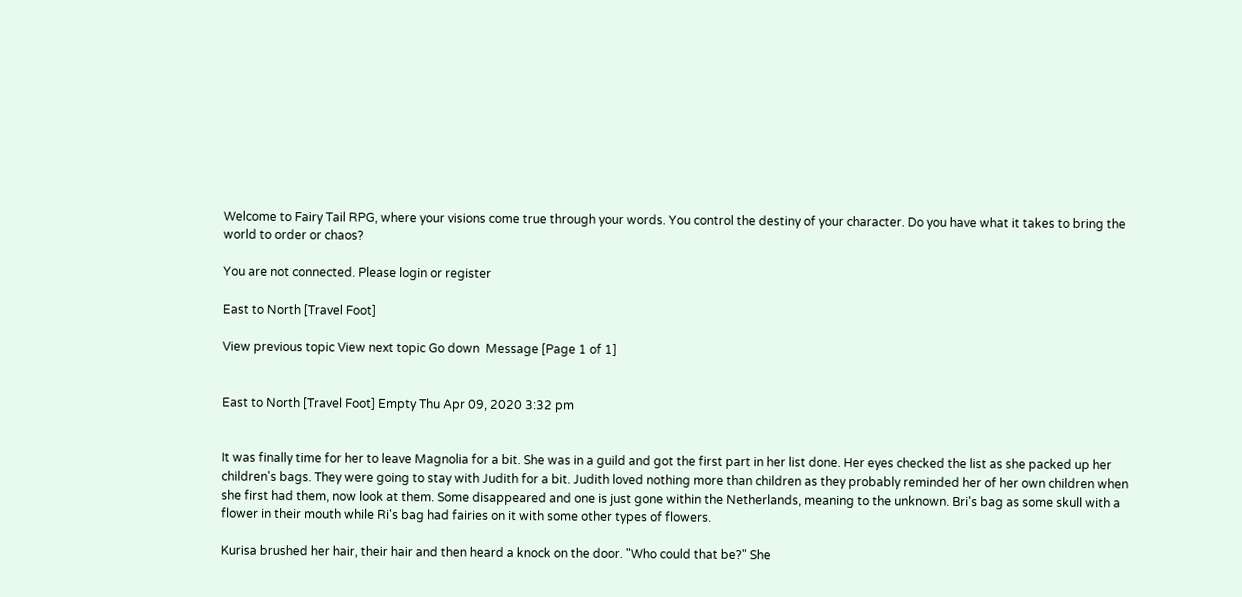Welcome to Fairy Tail RPG, where your visions come true through your words. You control the destiny of your character. Do you have what it takes to bring the world to order or chaos?

You are not connected. Please login or register

East to North [Travel Foot]

View previous topic View next topic Go down  Message [Page 1 of 1]


East to North [Travel Foot] Empty Thu Apr 09, 2020 3:32 pm


It was finally time for her to leave Magnolia for a bit. She was in a guild and got the first part in her list done. Her eyes checked the list as she packed up her children's bags. They were going to stay with Judith for a bit. Judith loved nothing more than children as they probably reminded her of her own children when she first had them, now look at them. Some disappeared and one is just gone within the Netherlands, meaning to the unknown. Bri's bag as some skull with a flower in their mouth while Ri's bag had fairies on it with some other types of flowers.

Kurisa brushed her hair, their hair and then heard a knock on the door. "Who could that be?" She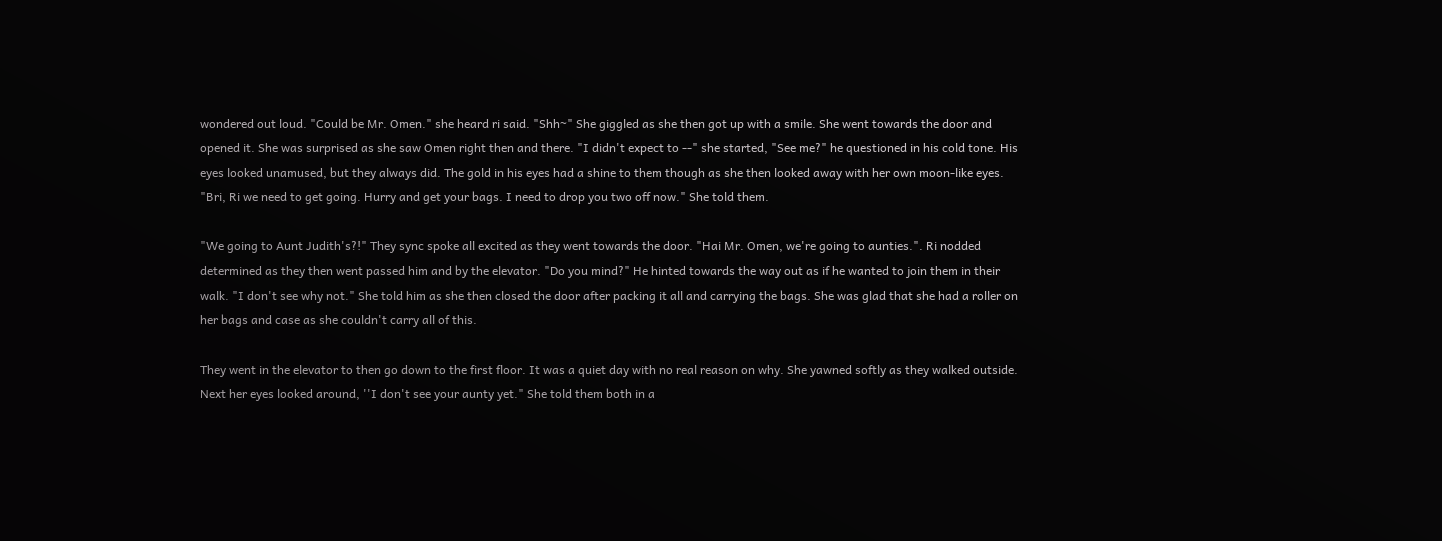wondered out loud. "Could be Mr. Omen." she heard ri said. "Shh~" She giggled as she then got up with a smile. She went towards the door and opened it. She was surprised as she saw Omen right then and there. "I didn't expect to --" she started, "See me?" he questioned in his cold tone. His eyes looked unamused, but they always did. The gold in his eyes had a shine to them though as she then looked away with her own moon-like eyes. "Bri, Ri we need to get going. Hurry and get your bags. I need to drop you two off now." She told them.

"We going to Aunt Judith's?!" They sync spoke all excited as they went towards the door. "Hai Mr. Omen, we're going to aunties.". Ri nodded determined as they then went passed him and by the elevator. "Do you mind?" He hinted towards the way out as if he wanted to join them in their walk. "I don't see why not." She told him as she then closed the door after packing it all and carrying the bags. She was glad that she had a roller on her bags and case as she couldn't carry all of this.

They went in the elevator to then go down to the first floor. It was a quiet day with no real reason on why. She yawned softly as they walked outside. Next her eyes looked around, ''I don't see your aunty yet." She told them both in a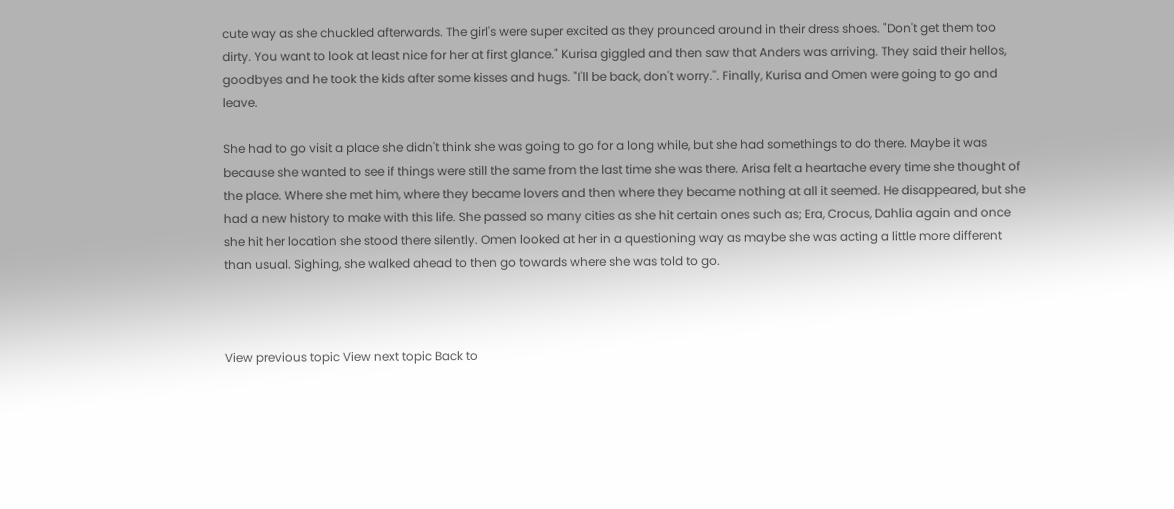cute way as she chuckled afterwards. The girl's were super excited as they prounced around in their dress shoes. "Don't get them too dirty. You want to look at least nice for her at first glance." Kurisa giggled and then saw that Anders was arriving. They said their hellos, goodbyes and he took the kids after some kisses and hugs. "I'll be back, don't worry.''. Finally, Kurisa and Omen were going to go and leave.

She had to go visit a place she didn't think she was going to go for a long while, but she had somethings to do there. Maybe it was because she wanted to see if things were still the same from the last time she was there. Arisa felt a heartache every time she thought of the place. Where she met him, where they became lovers and then where they became nothing at all it seemed. He disappeared, but she had a new history to make with this life. She passed so many cities as she hit certain ones such as; Era, Crocus, Dahlia again and once she hit her location she stood there silently. Omen looked at her in a questioning way as maybe she was acting a little more different than usual. Sighing, she walked ahead to then go towards where she was told to go.



View previous topic View next topic Back to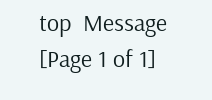top  Message [Page 1 of 1]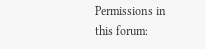Permissions in this forum: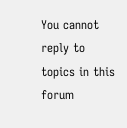You cannot reply to topics in this forum